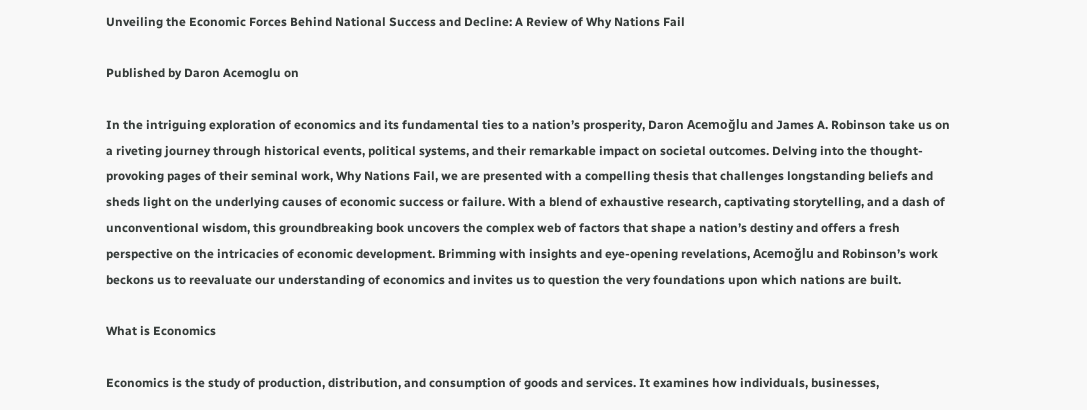Unveiling the Economic Forces Behind National Success and Decline: A Review of Why Nations Fail

Published by Daron Acemoglu on

In the intriguing exploration of economics and its fundamental ties to a nation’s prosperity, Daron Acemoğlu and James A. Robinson take us on a riveting journey through historical events, political systems, and their remarkable impact on societal outcomes. Delving into the thought-provoking pages of their seminal work, Why Nations Fail, we are presented with a compelling thesis that challenges longstanding beliefs and sheds light on the underlying causes of economic success or failure. With a blend of exhaustive research, captivating storytelling, and a dash of unconventional wisdom, this groundbreaking book uncovers the complex web of factors that shape a nation’s destiny and offers a fresh perspective on the intricacies of economic development. Brimming with insights and eye-opening revelations, Acemoğlu and Robinson’s work beckons us to reevaluate our understanding of economics and invites us to question the very foundations upon which nations are built.

What is Economics

Economics is the study of production, distribution, and consumption of goods and services. It examines how individuals, businesses,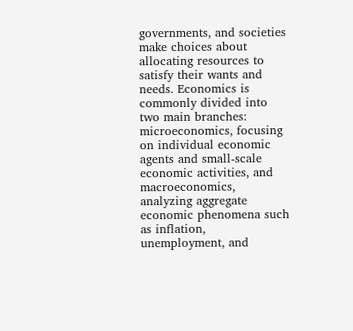governments, and societies make choices about allocating resources to satisfy their wants and needs. Economics is commonly divided into two main branches: microeconomics, focusing on individual economic agents and small-scale economic activities, and macroeconomics, analyzing aggregate economic phenomena such as inflation, unemployment, and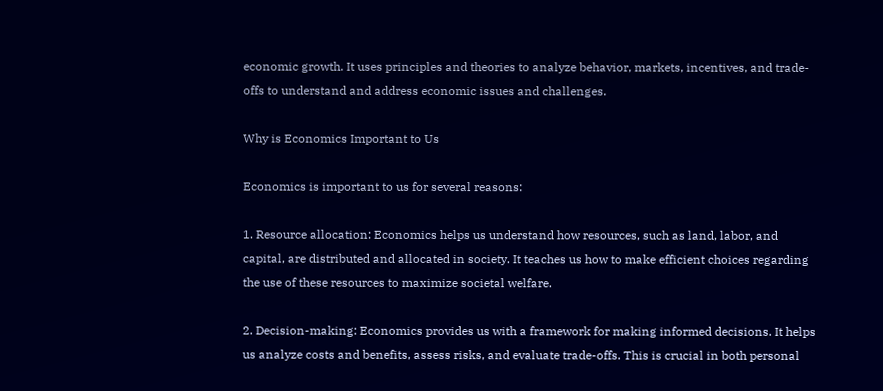economic growth. It uses principles and theories to analyze behavior, markets, incentives, and trade-offs to understand and address economic issues and challenges.

Why is Economics Important to Us

Economics is important to us for several reasons:

1. Resource allocation: Economics helps us understand how resources, such as land, labor, and capital, are distributed and allocated in society. It teaches us how to make efficient choices regarding the use of these resources to maximize societal welfare.

2. Decision-making: Economics provides us with a framework for making informed decisions. It helps us analyze costs and benefits, assess risks, and evaluate trade-offs. This is crucial in both personal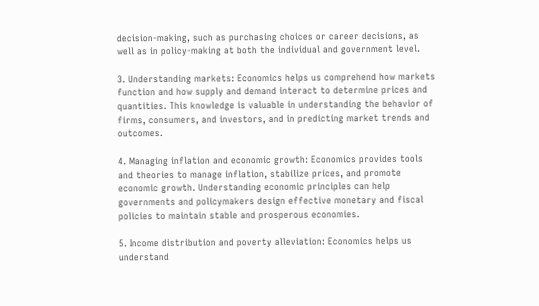decision-making, such as purchasing choices or career decisions, as well as in policy-making at both the individual and government level.

3. Understanding markets: Economics helps us comprehend how markets function and how supply and demand interact to determine prices and quantities. This knowledge is valuable in understanding the behavior of firms, consumers, and investors, and in predicting market trends and outcomes.

4. Managing inflation and economic growth: Economics provides tools and theories to manage inflation, stabilize prices, and promote economic growth. Understanding economic principles can help governments and policymakers design effective monetary and fiscal policies to maintain stable and prosperous economies.

5. Income distribution and poverty alleviation: Economics helps us understand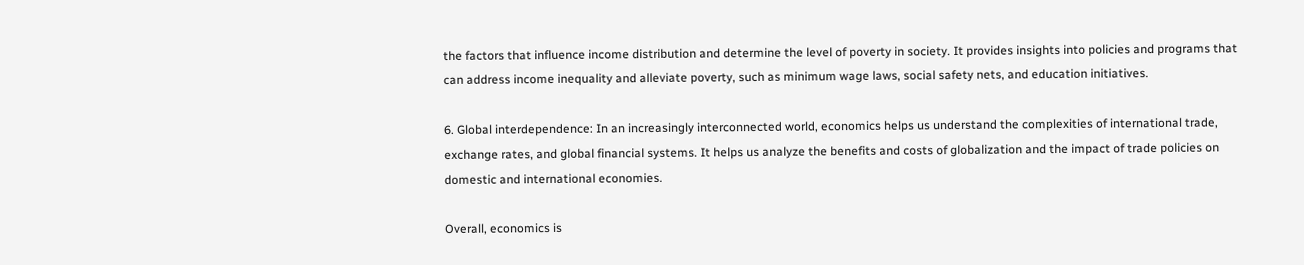the factors that influence income distribution and determine the level of poverty in society. It provides insights into policies and programs that can address income inequality and alleviate poverty, such as minimum wage laws, social safety nets, and education initiatives.

6. Global interdependence: In an increasingly interconnected world, economics helps us understand the complexities of international trade, exchange rates, and global financial systems. It helps us analyze the benefits and costs of globalization and the impact of trade policies on domestic and international economies.

Overall, economics is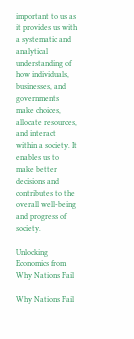important to us as it provides us with a systematic and analytical understanding of how individuals, businesses, and governments make choices, allocate resources, and interact within a society. It enables us to make better decisions and contributes to the overall well-being and progress of society.

Unlocking Economics from Why Nations Fail

Why Nations Fail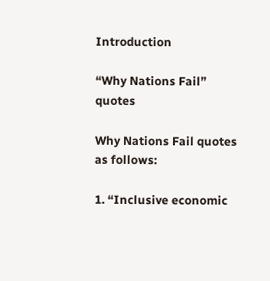Introduction

“Why Nations Fail” quotes

Why Nations Fail quotes as follows:

1. “Inclusive economic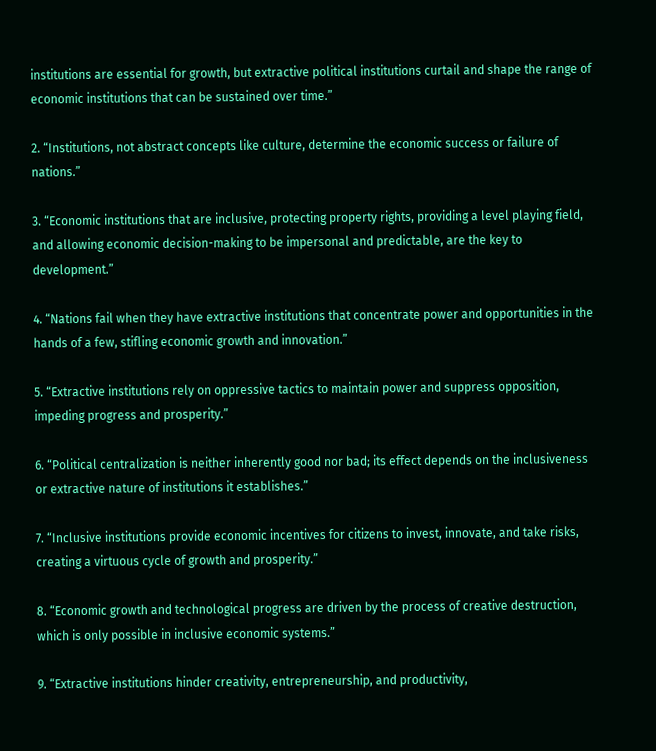institutions are essential for growth, but extractive political institutions curtail and shape the range of economic institutions that can be sustained over time.”

2. “Institutions, not abstract concepts like culture, determine the economic success or failure of nations.”

3. “Economic institutions that are inclusive, protecting property rights, providing a level playing field, and allowing economic decision-making to be impersonal and predictable, are the key to development.”

4. “Nations fail when they have extractive institutions that concentrate power and opportunities in the hands of a few, stifling economic growth and innovation.”

5. “Extractive institutions rely on oppressive tactics to maintain power and suppress opposition, impeding progress and prosperity.”

6. “Political centralization is neither inherently good nor bad; its effect depends on the inclusiveness or extractive nature of institutions it establishes.”

7. “Inclusive institutions provide economic incentives for citizens to invest, innovate, and take risks, creating a virtuous cycle of growth and prosperity.”

8. “Economic growth and technological progress are driven by the process of creative destruction, which is only possible in inclusive economic systems.”

9. “Extractive institutions hinder creativity, entrepreneurship, and productivity,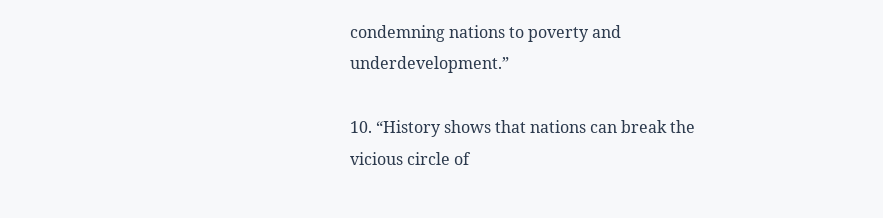condemning nations to poverty and underdevelopment.”

10. “History shows that nations can break the vicious circle of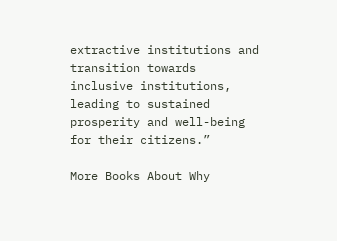extractive institutions and transition towards inclusive institutions, leading to sustained prosperity and well-being for their citizens.”

More Books About Why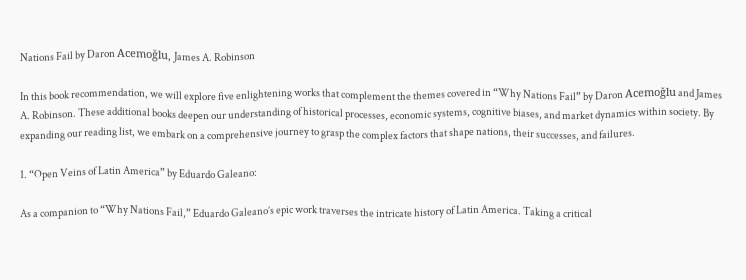Nations Fail by Daron Acemoğlu, James A. Robinson

In this book recommendation, we will explore five enlightening works that complement the themes covered in “Why Nations Fail” by Daron Acemoğlu and James A. Robinson. These additional books deepen our understanding of historical processes, economic systems, cognitive biases, and market dynamics within society. By expanding our reading list, we embark on a comprehensive journey to grasp the complex factors that shape nations, their successes, and failures.

1. “Open Veins of Latin America” by Eduardo Galeano:

As a companion to “Why Nations Fail,” Eduardo Galeano’s epic work traverses the intricate history of Latin America. Taking a critical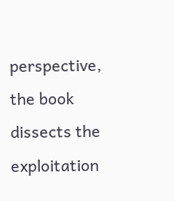perspective, the book dissects the exploitation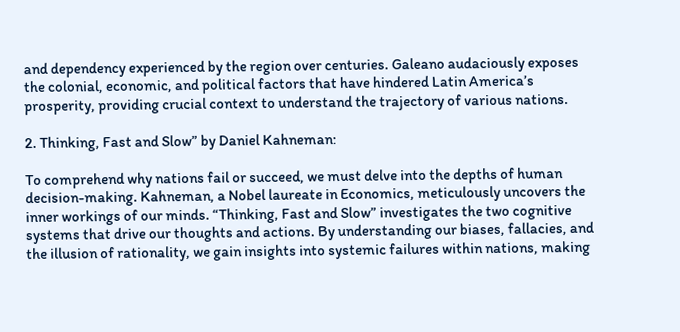and dependency experienced by the region over centuries. Galeano audaciously exposes the colonial, economic, and political factors that have hindered Latin America’s prosperity, providing crucial context to understand the trajectory of various nations.

2. Thinking, Fast and Slow” by Daniel Kahneman:

To comprehend why nations fail or succeed, we must delve into the depths of human decision-making. Kahneman, a Nobel laureate in Economics, meticulously uncovers the inner workings of our minds. “Thinking, Fast and Slow” investigates the two cognitive systems that drive our thoughts and actions. By understanding our biases, fallacies, and the illusion of rationality, we gain insights into systemic failures within nations, making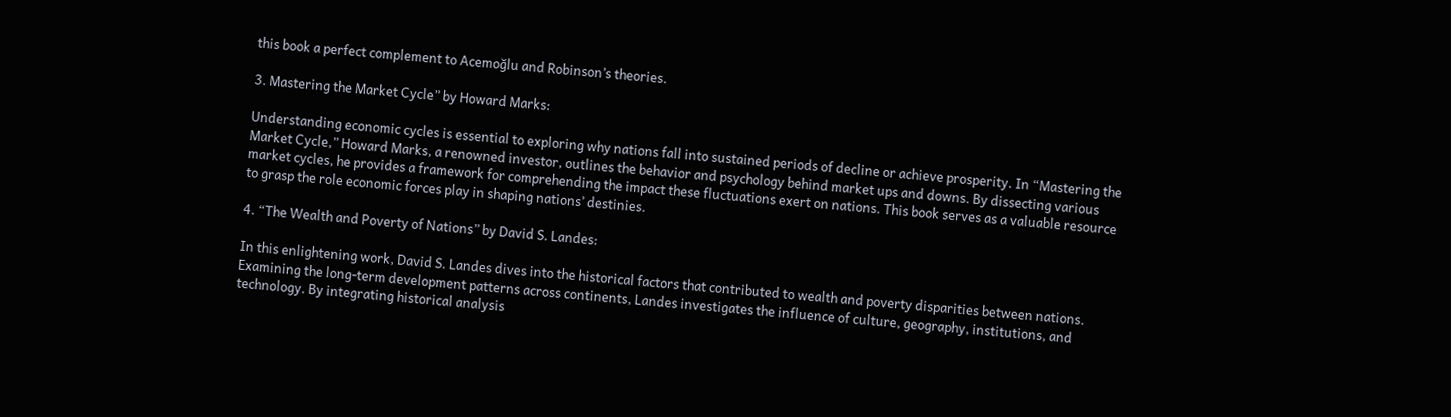this book a perfect complement to Acemoğlu and Robinson’s theories.

3. Mastering the Market Cycle” by Howard Marks:

Understanding economic cycles is essential to exploring why nations fall into sustained periods of decline or achieve prosperity. In “Mastering the Market Cycle,” Howard Marks, a renowned investor, outlines the behavior and psychology behind market ups and downs. By dissecting various market cycles, he provides a framework for comprehending the impact these fluctuations exert on nations. This book serves as a valuable resource to grasp the role economic forces play in shaping nations’ destinies.

4. “The Wealth and Poverty of Nations” by David S. Landes:

In this enlightening work, David S. Landes dives into the historical factors that contributed to wealth and poverty disparities between nations. Examining the long-term development patterns across continents, Landes investigates the influence of culture, geography, institutions, and technology. By integrating historical analysis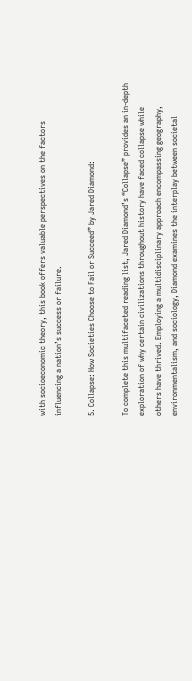with socioeconomic theory, this book offers valuable perspectives on the factors influencing a nation’s success or failure.

5. Collapse: How Societies Choose to Fail or Succeed” by Jared Diamond:

To complete this multifaceted reading list, Jared Diamond’s “Collapse” provides an in-depth exploration of why certain civilizations throughout history have faced collapse while others have thrived. Employing a multidisciplinary approach encompassing geography, environmentalism, and sociology, Diamond examines the interplay between societal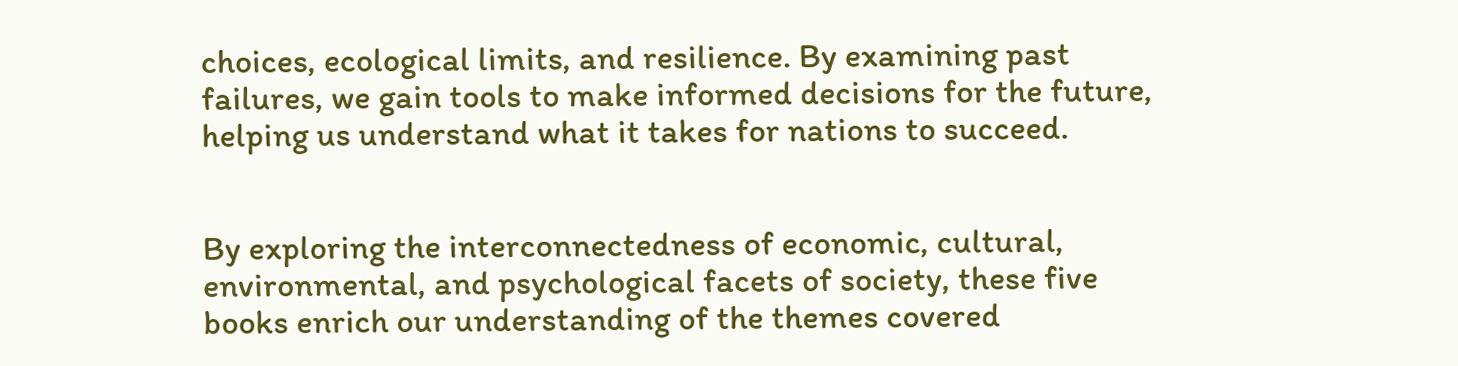choices, ecological limits, and resilience. By examining past failures, we gain tools to make informed decisions for the future, helping us understand what it takes for nations to succeed.


By exploring the interconnectedness of economic, cultural, environmental, and psychological facets of society, these five books enrich our understanding of the themes covered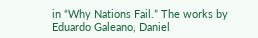in “Why Nations Fail.” The works by Eduardo Galeano, Daniel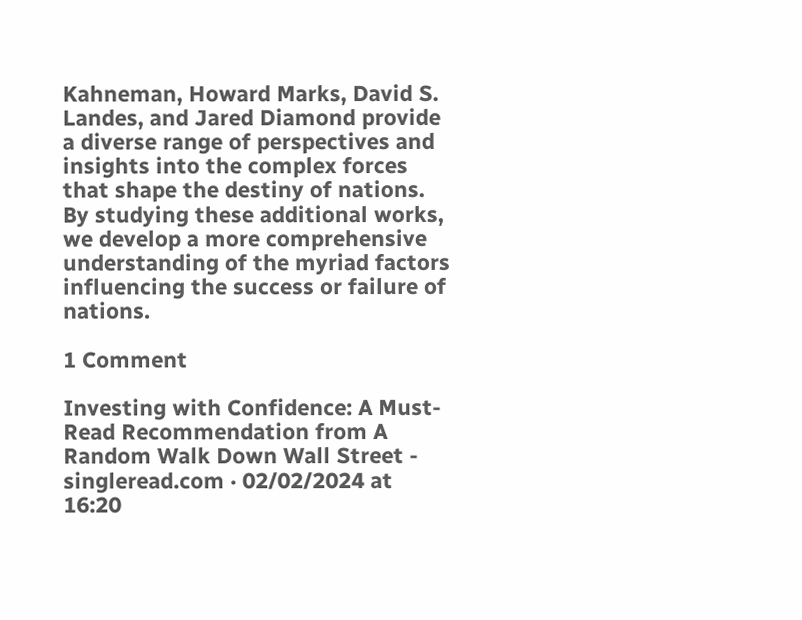Kahneman, Howard Marks, David S. Landes, and Jared Diamond provide a diverse range of perspectives and insights into the complex forces that shape the destiny of nations. By studying these additional works, we develop a more comprehensive understanding of the myriad factors influencing the success or failure of nations.

1 Comment

Investing with Confidence: A Must-Read Recommendation from A Random Walk Down Wall Street - singleread.com · 02/02/2024 at 16:20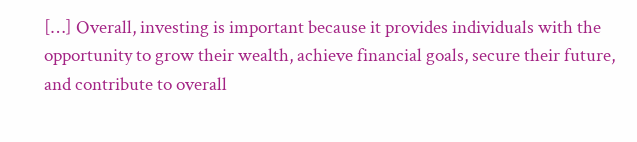[…] Overall, investing is important because it provides individuals with the opportunity to grow their wealth, achieve financial goals, secure their future, and contribute to overall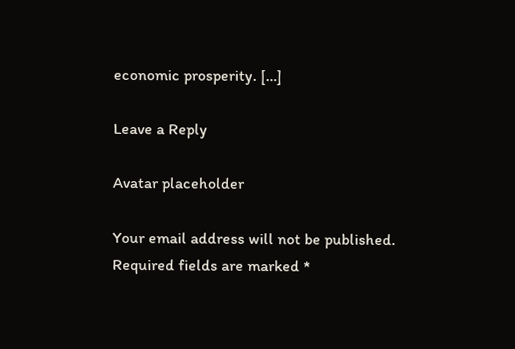economic prosperity. […]

Leave a Reply

Avatar placeholder

Your email address will not be published. Required fields are marked *